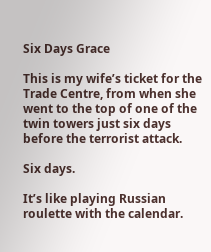Six Days Grace

This is my wife’s ticket for the Trade Centre, from when she went to the top of one of the twin towers just six days before the terrorist attack.

Six days.

It’s like playing Russian roulette with the calendar.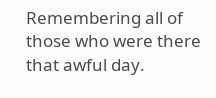Remembering all of those who were there that awful day.